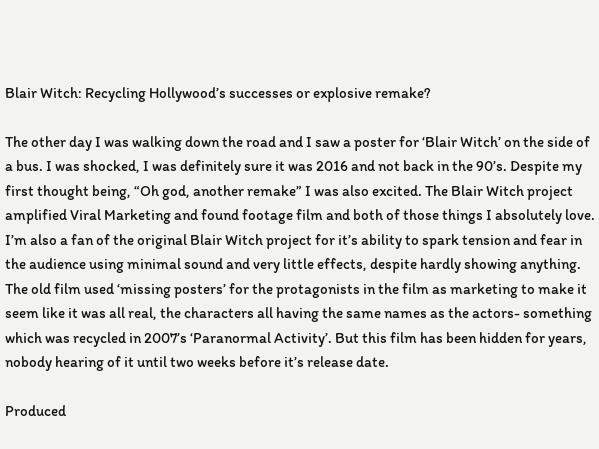Blair Witch: Recycling Hollywood’s successes or explosive remake?

The other day I was walking down the road and I saw a poster for ‘Blair Witch’ on the side of a bus. I was shocked, I was definitely sure it was 2016 and not back in the 90’s. Despite my first thought being, “Oh god, another remake” I was also excited. The Blair Witch project amplified Viral Marketing and found footage film and both of those things I absolutely love. I’m also a fan of the original Blair Witch project for it’s ability to spark tension and fear in the audience using minimal sound and very little effects, despite hardly showing anything. The old film used ‘missing posters’ for the protagonists in the film as marketing to make it seem like it was all real, the characters all having the same names as the actors- something which was recycled in 2007’s ‘Paranormal Activity’. But this film has been hidden for years, nobody hearing of it until two weeks before it’s release date.

Produced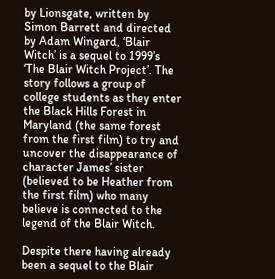by Lionsgate, written by Simon Barrett and directed by Adam Wingard, ‘Blair Witch’ is a sequel to 1999’s ‘The Blair Witch Project’. The story follows a group of college students as they enter the Black Hills Forest in Maryland (the same forest from the first film) to try and uncover the disappearance of character James’ sister (believed to be Heather from the first film) who many believe is connected to the legend of the Blair Witch.

Despite there having already been a sequel to the Blair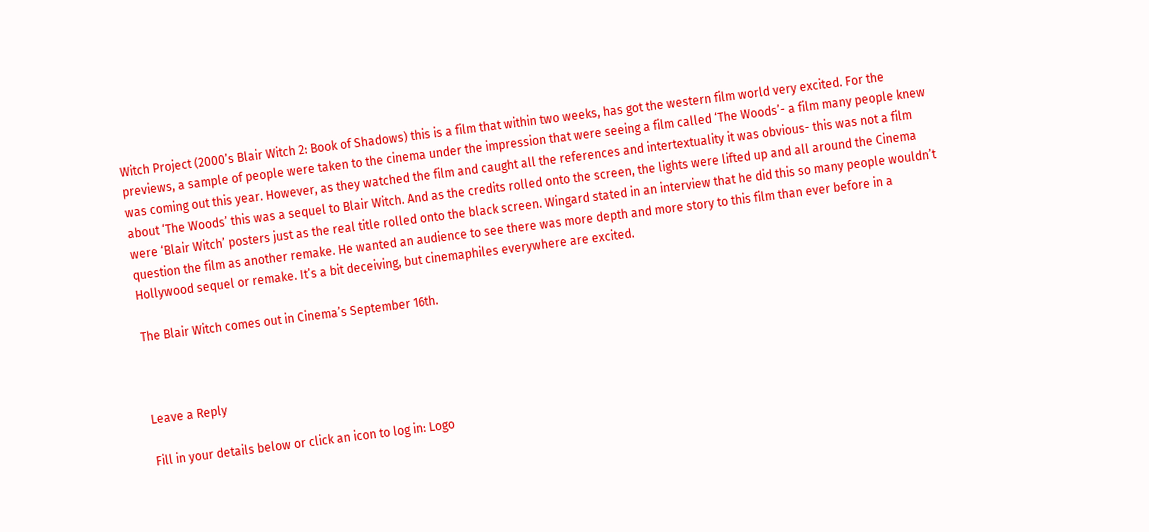Witch Project (2000’s Blair Witch 2: Book of Shadows) this is a film that within two weeks, has got the western film world very excited. For the previews, a sample of people were taken to the cinema under the impression that were seeing a film called ‘The Woods’- a film many people knew was coming out this year. However, as they watched the film and caught all the references and intertextuality it was obvious- this was not a film about ‘The Woods’ this was a sequel to Blair Witch. And as the credits rolled onto the screen, the lights were lifted up and all around the Cinema were ‘Blair Witch’ posters just as the real title rolled onto the black screen. Wingard stated in an interview that he did this so many people wouldn’t question the film as another remake. He wanted an audience to see there was more depth and more story to this film than ever before in a Hollywood sequel or remake. It’s a bit deceiving, but cinemaphiles everywhere are excited.

The Blair Witch comes out in Cinema’s September 16th.



Leave a Reply

Fill in your details below or click an icon to log in: Logo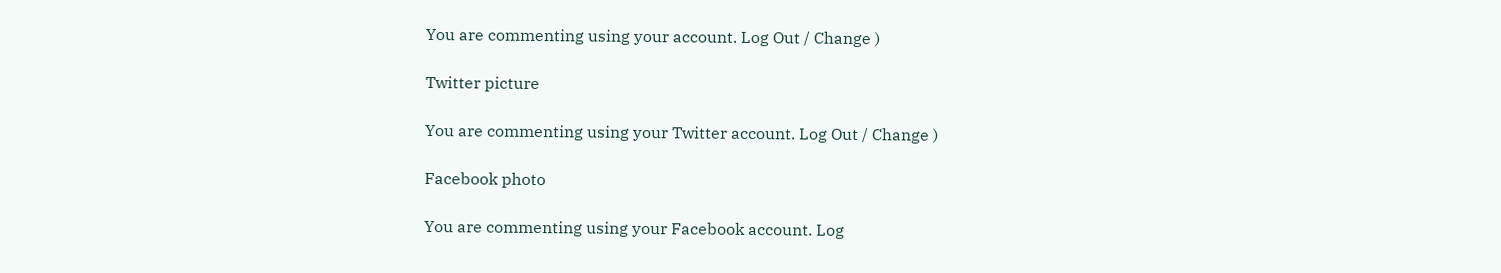You are commenting using your account. Log Out / Change )

Twitter picture

You are commenting using your Twitter account. Log Out / Change )

Facebook photo

You are commenting using your Facebook account. Log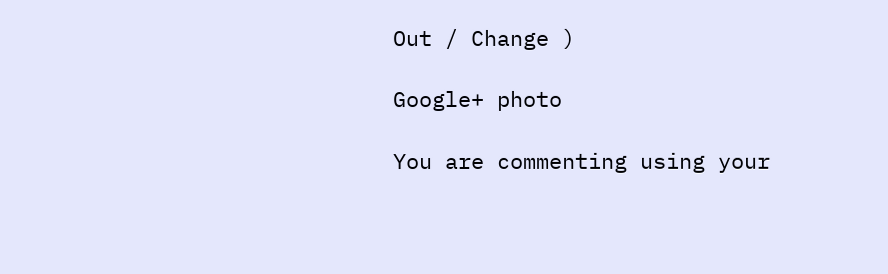Out / Change )

Google+ photo

You are commenting using your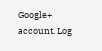Google+ account. Log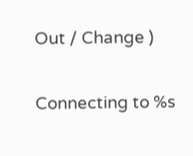Out / Change )

Connecting to %s